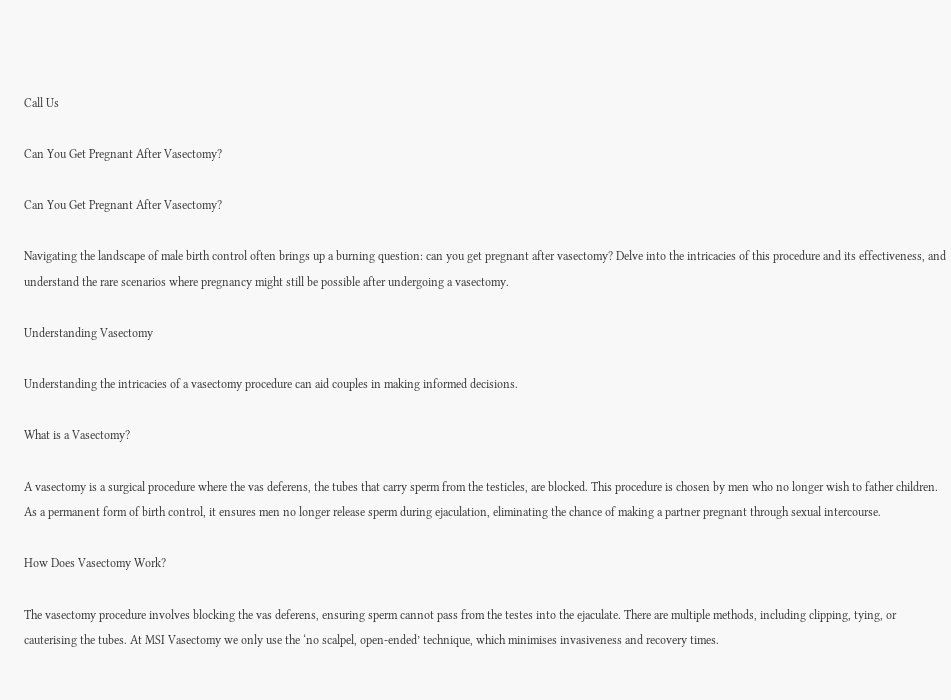Call Us

Can You Get Pregnant After Vasectomy?

Can You Get Pregnant After Vasectomy?

Navigating the landscape of male birth control often brings up a burning question: can you get pregnant after vasectomy? Delve into the intricacies of this procedure and its effectiveness, and understand the rare scenarios where pregnancy might still be possible after undergoing a vasectomy.

Understanding Vasectomy

Understanding the intricacies of a vasectomy procedure can aid couples in making informed decisions.

What is a Vasectomy?

A vasectomy is a surgical procedure where the vas deferens, the tubes that carry sperm from the testicles, are blocked. This procedure is chosen by men who no longer wish to father children. As a permanent form of birth control, it ensures men no longer release sperm during ejaculation, eliminating the chance of making a partner pregnant through sexual intercourse.

How Does Vasectomy Work?

The vasectomy procedure involves blocking the vas deferens, ensuring sperm cannot pass from the testes into the ejaculate. There are multiple methods, including clipping, tying, or cauterising the tubes. At MSI Vasectomy we only use the ‘no scalpel, open-ended’ technique, which minimises invasiveness and recovery times.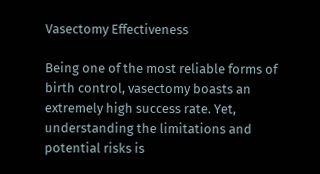Vasectomy Effectiveness

Being one of the most reliable forms of birth control, vasectomy boasts an extremely high success rate. Yet, understanding the limitations and potential risks is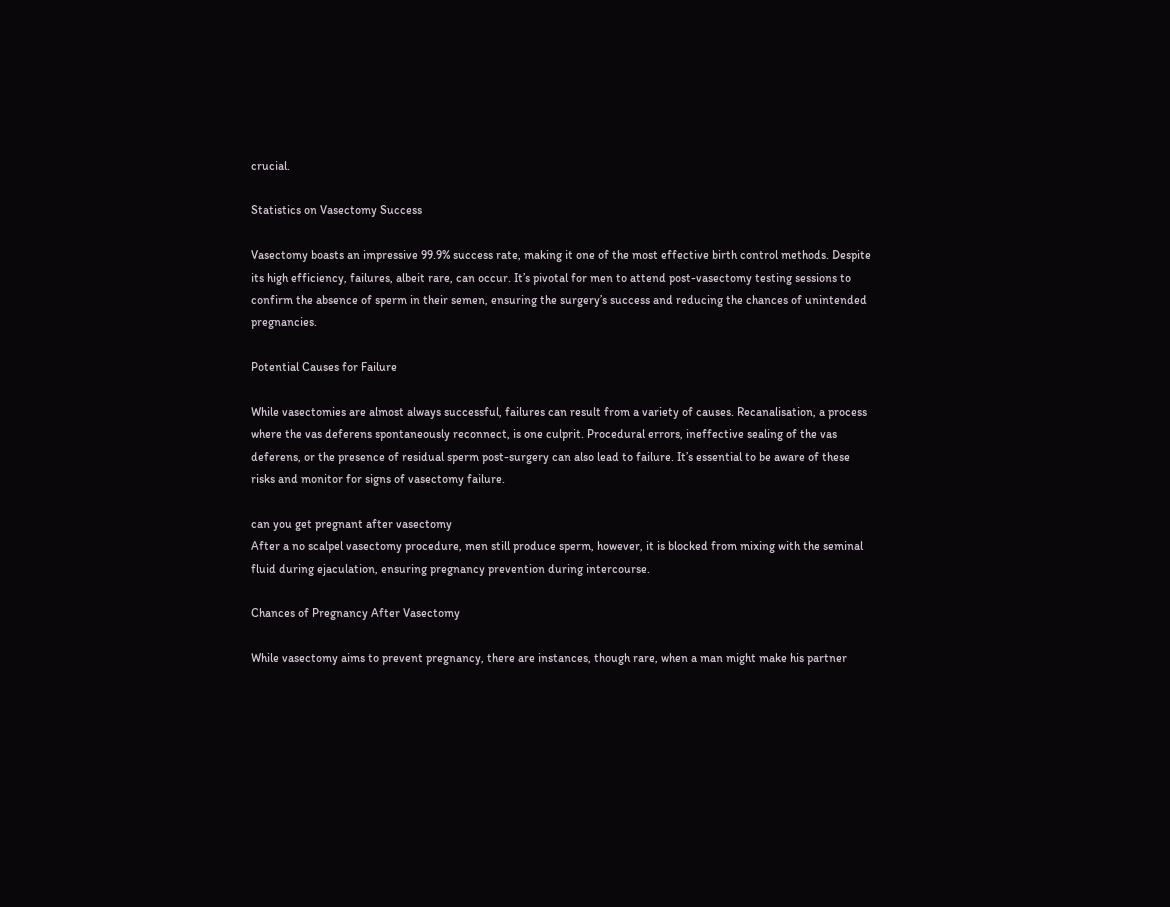crucial.

Statistics on Vasectomy Success

Vasectomy boasts an impressive 99.9% success rate, making it one of the most effective birth control methods. Despite its high efficiency, failures, albeit rare, can occur. It’s pivotal for men to attend post-vasectomy testing sessions to confirm the absence of sperm in their semen, ensuring the surgery’s success and reducing the chances of unintended pregnancies.

Potential Causes for Failure

While vasectomies are almost always successful, failures can result from a variety of causes. Recanalisation, a process where the vas deferens spontaneously reconnect, is one culprit. Procedural errors, ineffective sealing of the vas deferens, or the presence of residual sperm post-surgery can also lead to failure. It’s essential to be aware of these risks and monitor for signs of vasectomy failure.

can you get pregnant after vasectomy
After a no scalpel vasectomy procedure, men still produce sperm, however, it is blocked from mixing with the seminal fluid during ejaculation, ensuring pregnancy prevention during intercourse.

Chances of Pregnancy After Vasectomy

While vasectomy aims to prevent pregnancy, there are instances, though rare, when a man might make his partner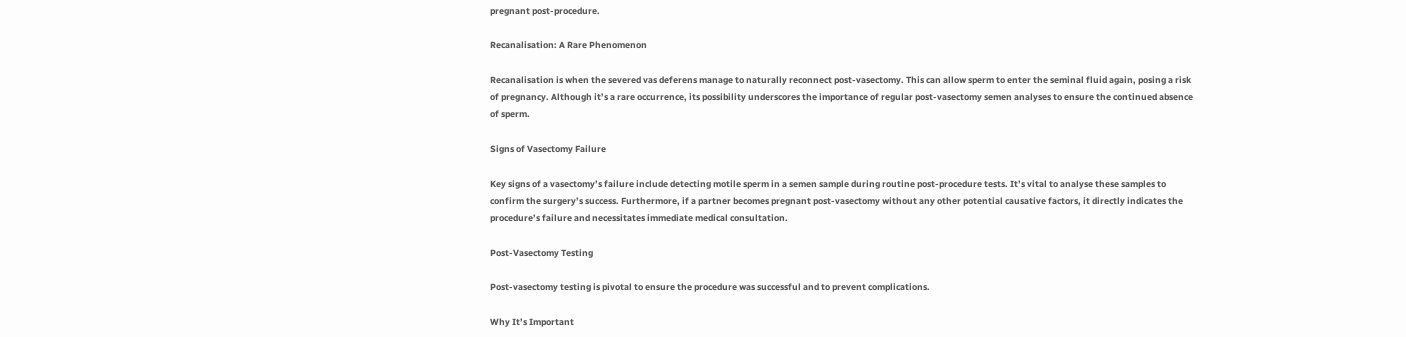pregnant post-procedure.

Recanalisation: A Rare Phenomenon

Recanalisation is when the severed vas deferens manage to naturally reconnect post-vasectomy. This can allow sperm to enter the seminal fluid again, posing a risk of pregnancy. Although it’s a rare occurrence, its possibility underscores the importance of regular post-vasectomy semen analyses to ensure the continued absence of sperm.

Signs of Vasectomy Failure

Key signs of a vasectomy’s failure include detecting motile sperm in a semen sample during routine post-procedure tests. It’s vital to analyse these samples to confirm the surgery’s success. Furthermore, if a partner becomes pregnant post-vasectomy without any other potential causative factors, it directly indicates the procedure’s failure and necessitates immediate medical consultation.

Post-Vasectomy Testing

Post-vasectomy testing is pivotal to ensure the procedure was successful and to prevent complications.

Why It’s Important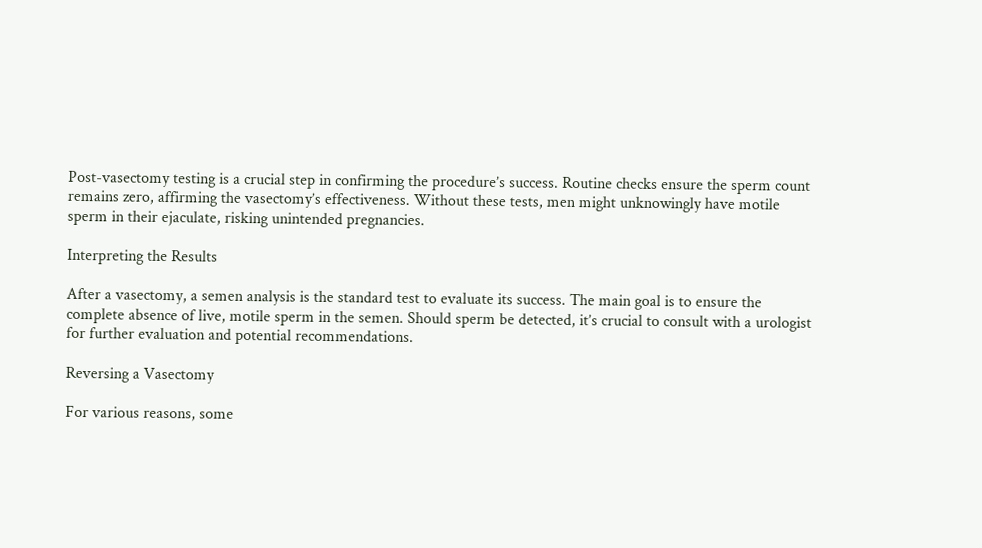Post-vasectomy testing is a crucial step in confirming the procedure’s success. Routine checks ensure the sperm count remains zero, affirming the vasectomy’s effectiveness. Without these tests, men might unknowingly have motile sperm in their ejaculate, risking unintended pregnancies.

Interpreting the Results

After a vasectomy, a semen analysis is the standard test to evaluate its success. The main goal is to ensure the complete absence of live, motile sperm in the semen. Should sperm be detected, it’s crucial to consult with a urologist for further evaluation and potential recommendations.

Reversing a Vasectomy

For various reasons, some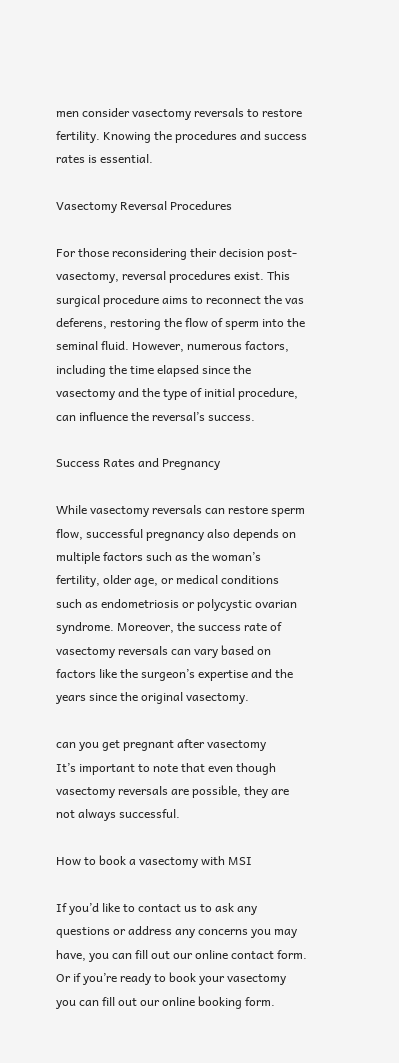men consider vasectomy reversals to restore fertility. Knowing the procedures and success rates is essential.

Vasectomy Reversal Procedures

For those reconsidering their decision post-vasectomy, reversal procedures exist. This surgical procedure aims to reconnect the vas deferens, restoring the flow of sperm into the seminal fluid. However, numerous factors, including the time elapsed since the vasectomy and the type of initial procedure, can influence the reversal’s success.

Success Rates and Pregnancy

While vasectomy reversals can restore sperm flow, successful pregnancy also depends on multiple factors such as the woman’s fertility, older age, or medical conditions such as endometriosis or polycystic ovarian syndrome. Moreover, the success rate of vasectomy reversals can vary based on factors like the surgeon’s expertise and the years since the original vasectomy.

can you get pregnant after vasectomy
It’s important to note that even though vasectomy reversals are possible, they are not always successful.

How to book a vasectomy with MSI

If you’d like to contact us to ask any questions or address any concerns you may have, you can fill out our online contact form. Or if you’re ready to book your vasectomy you can fill out our online booking form.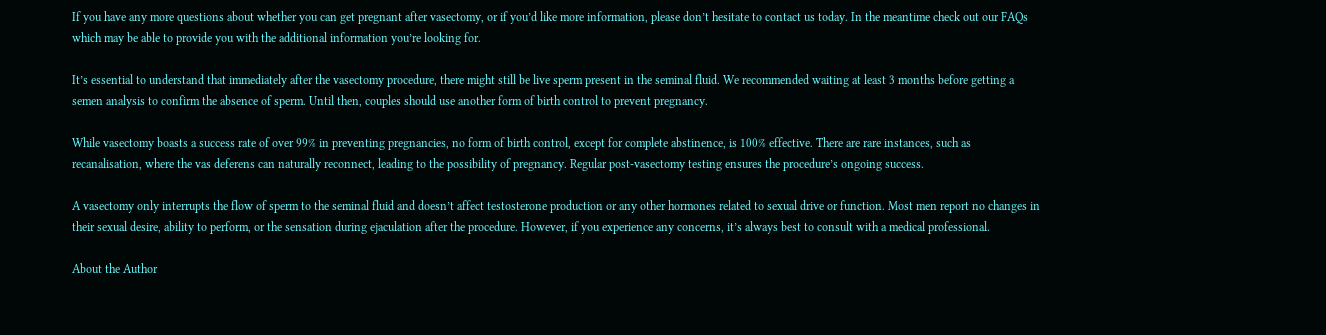If you have any more questions about whether you can get pregnant after vasectomy, or if you’d like more information, please don’t hesitate to contact us today. In the meantime check out our FAQs which may be able to provide you with the additional information you’re looking for.

It’s essential to understand that immediately after the vasectomy procedure, there might still be live sperm present in the seminal fluid. We recommended waiting at least 3 months before getting a semen analysis to confirm the absence of sperm. Until then, couples should use another form of birth control to prevent pregnancy.

While vasectomy boasts a success rate of over 99% in preventing pregnancies, no form of birth control, except for complete abstinence, is 100% effective. There are rare instances, such as recanalisation, where the vas deferens can naturally reconnect, leading to the possibility of pregnancy. Regular post-vasectomy testing ensures the procedure’s ongoing success.

A vasectomy only interrupts the flow of sperm to the seminal fluid and doesn’t affect testosterone production or any other hormones related to sexual drive or function. Most men report no changes in their sexual desire, ability to perform, or the sensation during ejaculation after the procedure. However, if you experience any concerns, it’s always best to consult with a medical professional.

About the Author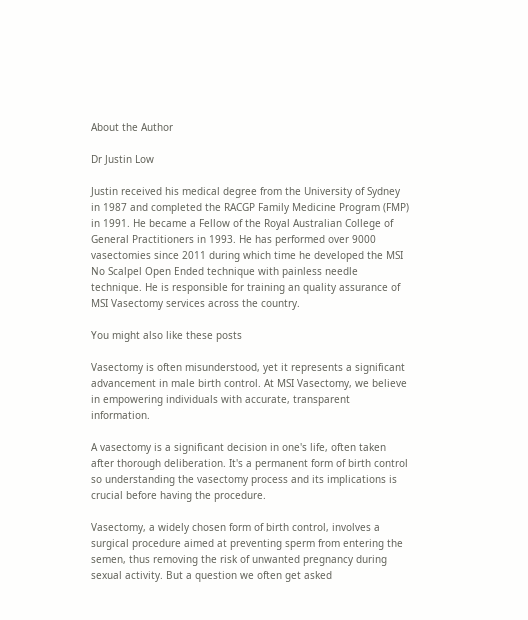About the Author

Dr Justin Low

Justin received his medical degree from the University of Sydney in 1987 and completed the RACGP Family Medicine Program (FMP) in 1991. He became a Fellow of the Royal Australian College of General Practitioners in 1993. He has performed over 9000 vasectomies since 2011 during which time he developed the MSI No Scalpel Open Ended technique with painless needle technique. He is responsible for training an quality assurance of MSI Vasectomy services across the country.

You might also like these posts

Vasectomy is often misunderstood, yet it represents a significant advancement in male birth control. At MSI Vasectomy, we believe in empowering individuals with accurate, transparent information.

A vasectomy is a significant decision in one's life, often taken after thorough deliberation. It's a permanent form of birth control so understanding the vasectomy process and its implications is crucial before having the procedure.

Vasectomy, a widely chosen form of birth control, involves a surgical procedure aimed at preventing sperm from entering the semen, thus removing the risk of unwanted pregnancy during sexual activity. But a question we often get asked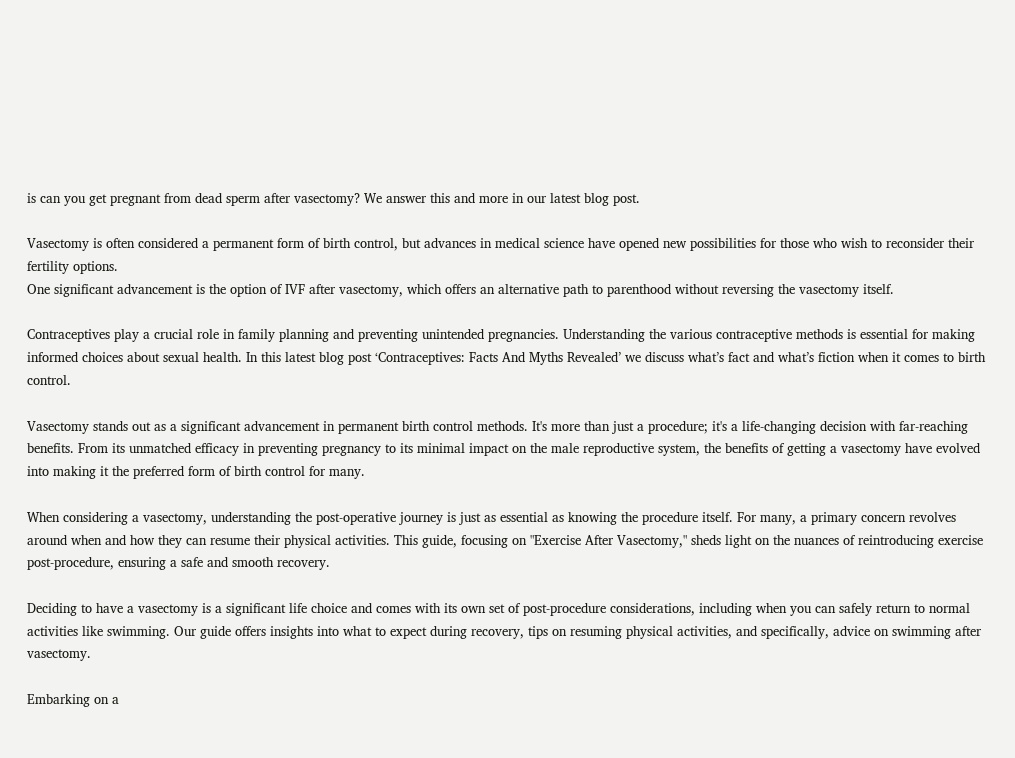is can you get pregnant from dead sperm after vasectomy? We answer this and more in our latest blog post.

Vasectomy is often considered a permanent form of birth control, but advances in medical science have opened new possibilities for those who wish to reconsider their fertility options.
One significant advancement is the option of IVF after vasectomy, which offers an alternative path to parenthood without reversing the vasectomy itself.

Contraceptives play a crucial role in family planning and preventing unintended pregnancies. Understanding the various contraceptive methods is essential for making informed choices about sexual health. In this latest blog post ‘Contraceptives: Facts And Myths Revealed’ we discuss what’s fact and what’s fiction when it comes to birth control.

Vasectomy stands out as a significant advancement in permanent birth control methods. It's more than just a procedure; it's a life-changing decision with far-reaching benefits. From its unmatched efficacy in preventing pregnancy to its minimal impact on the male reproductive system, the benefits of getting a vasectomy have evolved into making it the preferred form of birth control for many.

When considering a vasectomy, understanding the post-operative journey is just as essential as knowing the procedure itself. For many, a primary concern revolves around when and how they can resume their physical activities. This guide, focusing on "Exercise After Vasectomy," sheds light on the nuances of reintroducing exercise post-procedure, ensuring a safe and smooth recovery.

Deciding to have a vasectomy is a significant life choice and comes with its own set of post-procedure considerations, including when you can safely return to normal activities like swimming. Our guide offers insights into what to expect during recovery, tips on resuming physical activities, and specifically, advice on swimming after vasectomy.

Embarking on a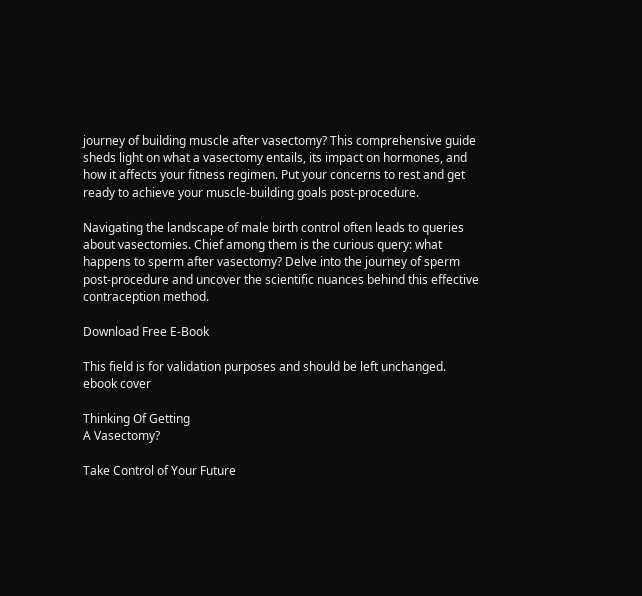journey of building muscle after vasectomy? This comprehensive guide sheds light on what a vasectomy entails, its impact on hormones, and how it affects your fitness regimen. Put your concerns to rest and get ready to achieve your muscle-building goals post-procedure.

Navigating the landscape of male birth control often leads to queries about vasectomies. Chief among them is the curious query: what happens to sperm after vasectomy? Delve into the journey of sperm post-procedure and uncover the scientific nuances behind this effective contraception method.

Download Free E-Book

This field is for validation purposes and should be left unchanged.
ebook cover

Thinking Of Getting
A Vasectomy?

Take Control of Your Future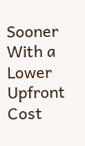Sooner
With a Lower Upfront Cost